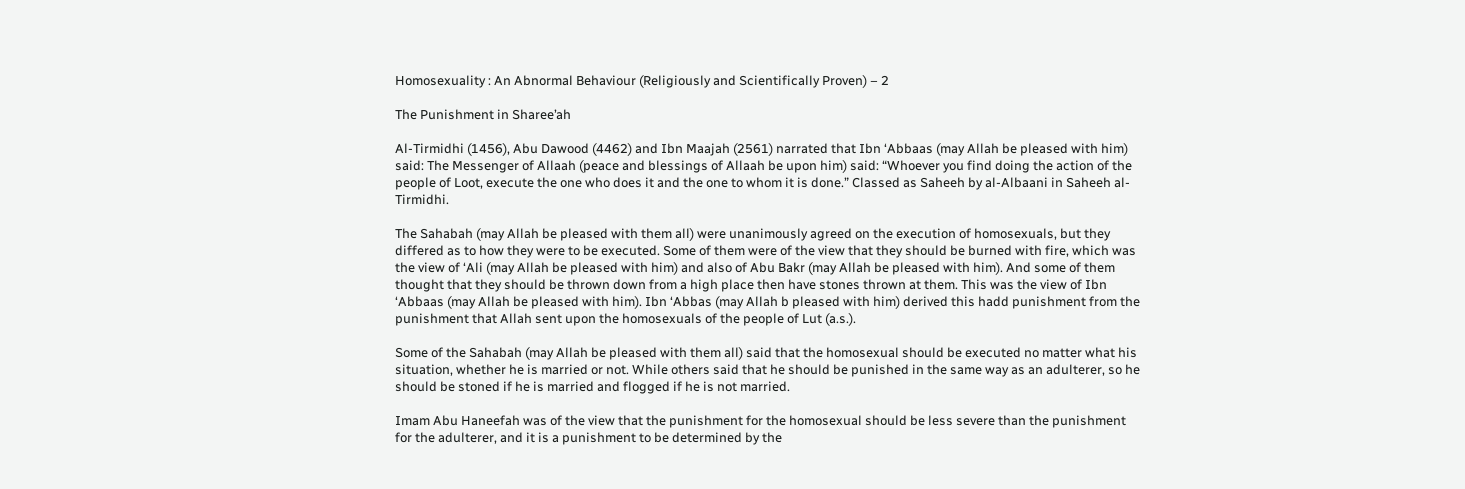Homosexuality : An Abnormal Behaviour (Religiously and Scientifically Proven) – 2

The Punishment in Sharee’ah

Al-Tirmidhi (1456), Abu Dawood (4462) and Ibn Maajah (2561) narrated that Ibn ‘Abbaas (may Allah be pleased with him) said: The Messenger of Allaah (peace and blessings of Allaah be upon him) said: “Whoever you find doing the action of the people of Loot, execute the one who does it and the one to whom it is done.” Classed as Saheeh by al-Albaani in Saheeh al-Tirmidhi.

The Sahabah (may Allah be pleased with them all) were unanimously agreed on the execution of homosexuals, but they differed as to how they were to be executed. Some of them were of the view that they should be burned with fire, which was the view of ‘Ali (may Allah be pleased with him) and also of Abu Bakr (may Allah be pleased with him). And some of them thought that they should be thrown down from a high place then have stones thrown at them. This was the view of Ibn ‘Abbaas (may Allah be pleased with him). Ibn ‘Abbas (may Allah b pleased with him) derived this hadd punishment from the punishment that Allah sent upon the homosexuals of the people of Lut (a.s.).

Some of the Sahabah (may Allah be pleased with them all) said that the homosexual should be executed no matter what his situation, whether he is married or not. While others said that he should be punished in the same way as an adulterer, so he should be stoned if he is married and flogged if he is not married.

Imam Abu Haneefah was of the view that the punishment for the homosexual should be less severe than the punishment for the adulterer, and it is a punishment to be determined by the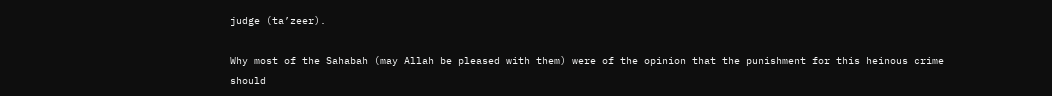judge (ta’zeer).

Why most of the Sahabah (may Allah be pleased with them) were of the opinion that the punishment for this heinous crime should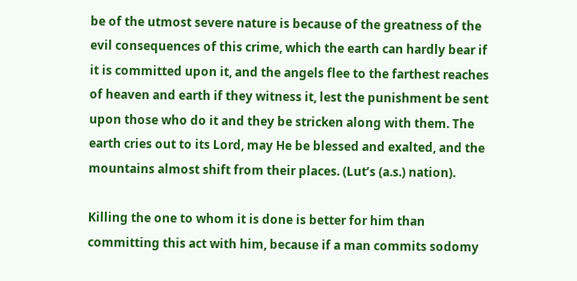be of the utmost severe nature is because of the greatness of the evil consequences of this crime, which the earth can hardly bear if it is committed upon it, and the angels flee to the farthest reaches of heaven and earth if they witness it, lest the punishment be sent upon those who do it and they be stricken along with them. The earth cries out to its Lord, may He be blessed and exalted, and the mountains almost shift from their places. (Lut’s (a.s.) nation).

Killing the one to whom it is done is better for him than committing this act with him, because if a man commits sodomy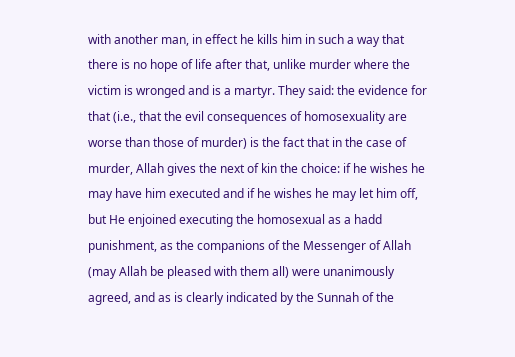with another man, in effect he kills him in such a way that there is no hope of life after that, unlike murder where the victim is wronged and is a martyr. They said: the evidence for that (i.e., that the evil consequences of homosexuality are worse than those of murder) is the fact that in the case of murder, Allah gives the next of kin the choice: if he wishes he may have him executed and if he wishes he may let him off, but He enjoined executing the homosexual as a hadd punishment, as the companions of the Messenger of Allah (may Allah be pleased with them all) were unanimously agreed, and as is clearly indicated by the Sunnah of the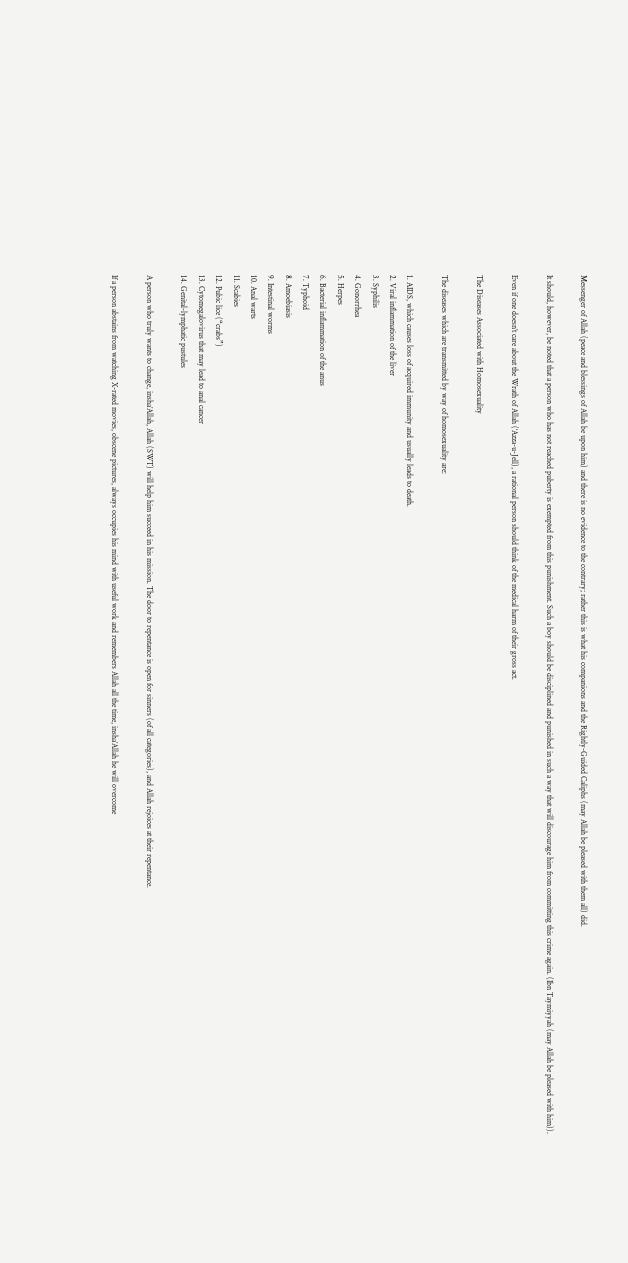Messenger of Allah (peace and blessings of Allah be upon him) and there is no evidence to the contrary; rather this is what his companions and the Rightly-Guided Caliphs (may Allah be pleased with them all) did.

It should, however, be noted that a person who has not reached puberty is exempted from this punishment. Such a boy should be disciplined and punished in such a way that will discourage him from committing this crime again. (Ibn Taymiyyah (may Allah be pleased with him)).

Even if one doesn’t care about the Wrath of Allah (‘Azza-u-Jell), a rational person should think of the medical harm of their gross act.

The Diseases Associated with Homosexuality

The diseases which are transmitted by way of homosexuality are:

1. AIDS, which causes loss of acquired immunity and usually leads to death.
2. Viral inflammation of the liver
3. Syphilis
4. Gonorrhea
5. Herpes
6. Bacterial inflammation of the anus
7. Typhoid
8. Amoebiasis
9. Intestinal worms
10. Anal warts
11. Scabies
12. Pubic lice (“crabs”)
13. Cytomegalovirus that may lead to anal cancer
14. Genital-lymphatic pustules

A person who truly wants to change, insha’Allah, Allah (SWT) will help him succeed in his mission. The door to repentance is open for sinners (of all categories), and Allah rejoices at their repentance.

If a person abstains from watching X-rated movies, obscene pictures, always occupies his mind with useful work and remembers Allah all the time, insha’Allah he will overcome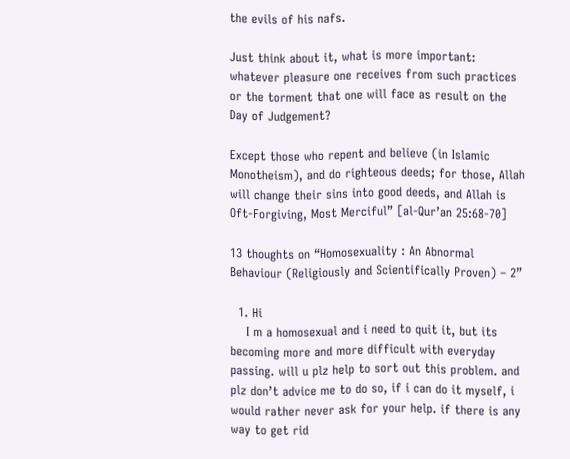the evils of his nafs.

Just think about it, what is more important: whatever pleasure one receives from such practices or the torment that one will face as result on the Day of Judgement?

Except those who repent and believe (in Islamic Monotheism), and do righteous deeds; for those, Allah will change their sins into good deeds, and Allah is Oft‑Forgiving, Most Merciful” [al-Qur’an 25:68-70]

13 thoughts on “Homosexuality : An Abnormal Behaviour (Religiously and Scientifically Proven) – 2”

  1. Hi
    I m a homosexual and i need to quit it, but its becoming more and more difficult with everyday passing. will u plz help to sort out this problem. and plz don’t advice me to do so, if i can do it myself, i would rather never ask for your help. if there is any way to get rid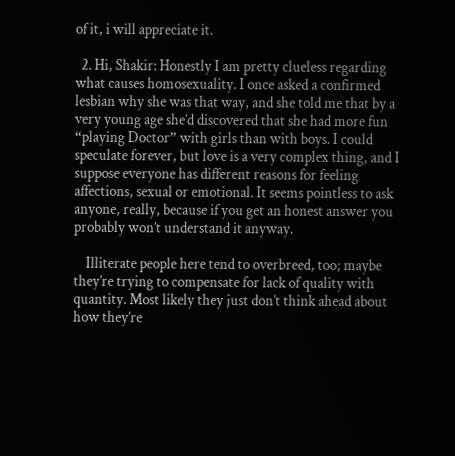of it, i will appreciate it.

  2. Hi, Shakir: Honestly I am pretty clueless regarding what causes homosexuality. I once asked a confirmed lesbian why she was that way, and she told me that by a very young age she’d discovered that she had more fun “playing Doctor” with girls than with boys. I could speculate forever, but love is a very complex thing, and I suppose everyone has different reasons for feeling affections, sexual or emotional. It seems pointless to ask anyone, really, because if you get an honest answer you probably won’t understand it anyway.

    Illiterate people here tend to overbreed, too; maybe they’re trying to compensate for lack of quality with quantity. Most likely they just don’t think ahead about how they’re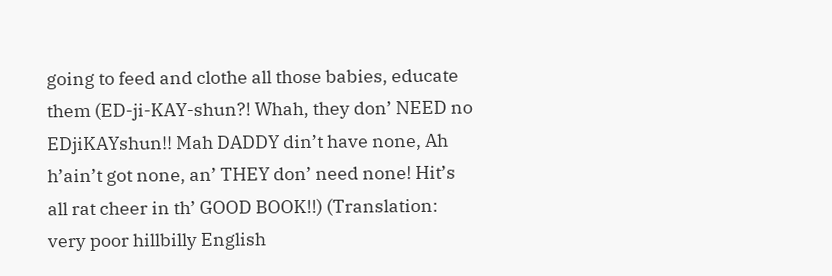going to feed and clothe all those babies, educate them (ED-ji-KAY-shun?! Whah, they don’ NEED no EDjiKAYshun!! Mah DADDY din’t have none, Ah h’ain’t got none, an’ THEY don’ need none! Hit’s all rat cheer in th’ GOOD BOOK!!) (Translation: very poor hillbilly English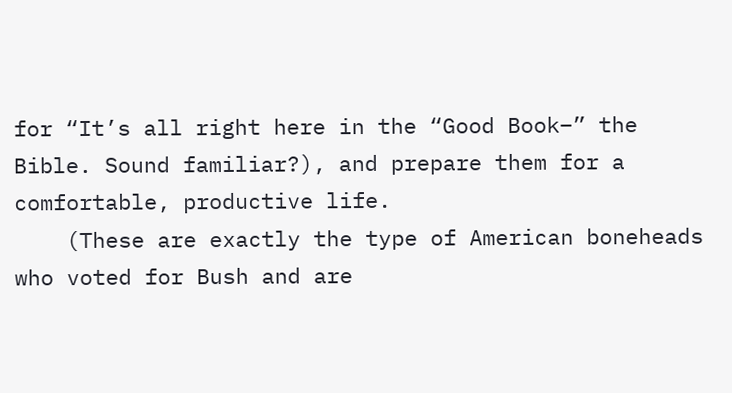for “It’s all right here in the “Good Book–” the Bible. Sound familiar?), and prepare them for a comfortable, productive life.
    (These are exactly the type of American boneheads who voted for Bush and are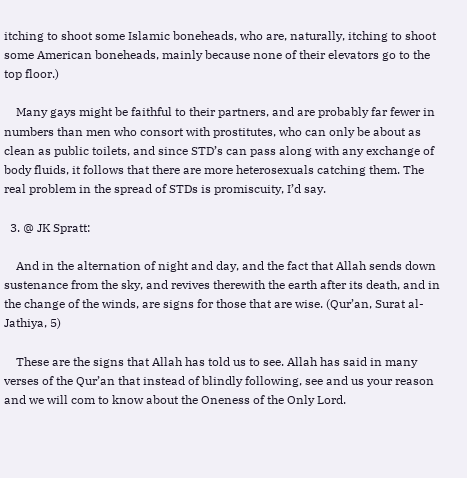itching to shoot some Islamic boneheads, who are, naturally, itching to shoot some American boneheads, mainly because none of their elevators go to the top floor.)

    Many gays might be faithful to their partners, and are probably far fewer in numbers than men who consort with prostitutes, who can only be about as clean as public toilets, and since STD’s can pass along with any exchange of body fluids, it follows that there are more heterosexuals catching them. The real problem in the spread of STDs is promiscuity, I’d say.

  3. @ JK Spratt:

    And in the alternation of night and day, and the fact that Allah sends down sustenance from the sky, and revives therewith the earth after its death, and in the change of the winds, are signs for those that are wise. (Qur’an, Surat al-Jathiya, 5)

    These are the signs that Allah has told us to see. Allah has said in many verses of the Qur’an that instead of blindly following, see and us your reason and we will com to know about the Oneness of the Only Lord.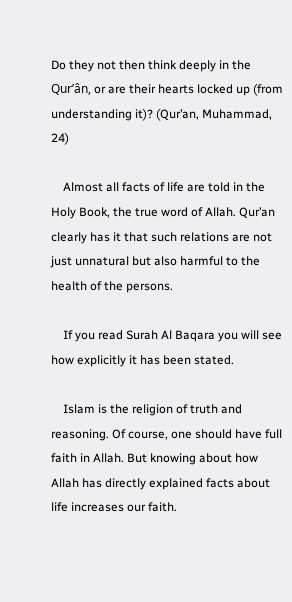Do they not then think deeply in the Qur’ân, or are their hearts locked up (from understanding it)? (Qur’an, Muhammad, 24)

    Almost all facts of life are told in the Holy Book, the true word of Allah. Qur’an clearly has it that such relations are not just unnatural but also harmful to the health of the persons.

    If you read Surah Al Baqara you will see how explicitly it has been stated.

    Islam is the religion of truth and reasoning. Of course, one should have full faith in Allah. But knowing about how Allah has directly explained facts about life increases our faith.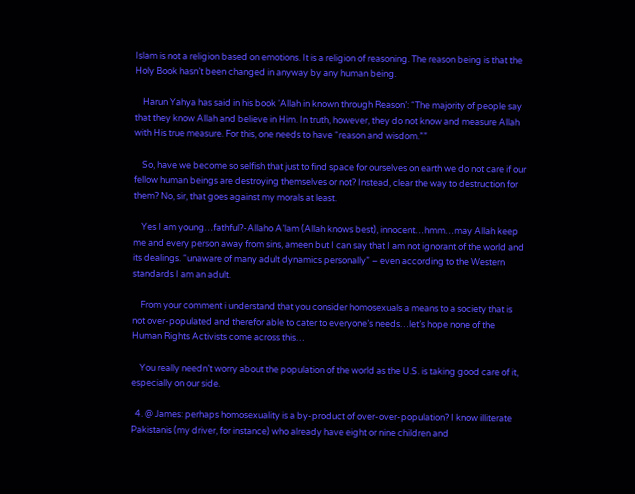Islam is not a religion based on emotions. It is a religion of reasoning. The reason being is that the Holy Book hasn’t been changed in anyway by any human being.

    Harun Yahya has said in his book ‘Allah in known through Reason’: “The majority of people say that they know Allah and believe in Him. In truth, however, they do not know and measure Allah with His true measure. For this, one needs to have “reason and wisdom.””

    So, have we become so selfish that just to find space for ourselves on earth we do not care if our fellow human beings are destroying themselves or not? Instead, clear the way to destruction for them? No, sir, that goes against my morals at least.

    Yes I am young…fathful?-Allaho A’lam (Allah knows best), innocent…hmm…may Allah keep me and every person away from sins, ameen but I can say that I am not ignorant of the world and its dealings. “unaware of many adult dynamics personally” – even according to the Western standards I am an adult.

    From your comment i understand that you consider homosexuals a means to a society that is not over-populated and therefor able to cater to everyone’s needs…let’s hope none of the Human Rights Activists come across this…

    You really needn’t worry about the population of the world as the U.S. is taking good care of it, especially on our side.

  4. @ James: perhaps homosexuality is a by-product of over-over-population? I know illiterate Pakistanis (my driver, for instance) who already have eight or nine children and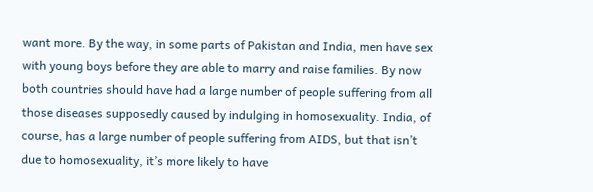want more. By the way, in some parts of Pakistan and India, men have sex with young boys before they are able to marry and raise families. By now both countries should have had a large number of people suffering from all those diseases supposedly caused by indulging in homosexuality. India, of course, has a large number of people suffering from AIDS, but that isn’t due to homosexuality, it’s more likely to have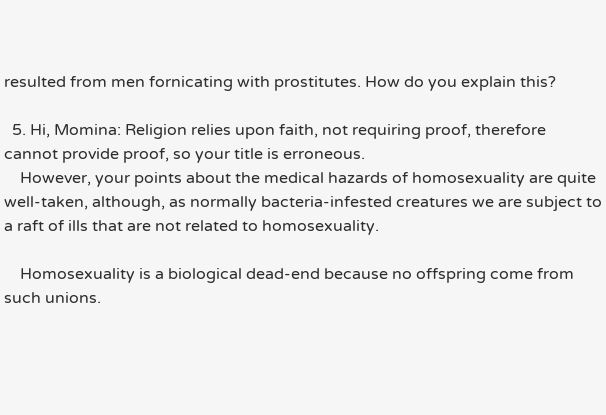resulted from men fornicating with prostitutes. How do you explain this?

  5. Hi, Momina: Religion relies upon faith, not requiring proof, therefore cannot provide proof, so your title is erroneous.
    However, your points about the medical hazards of homosexuality are quite well-taken, although, as normally bacteria-infested creatures we are subject to a raft of ills that are not related to homosexuality.

    Homosexuality is a biological dead-end because no offspring come from such unions.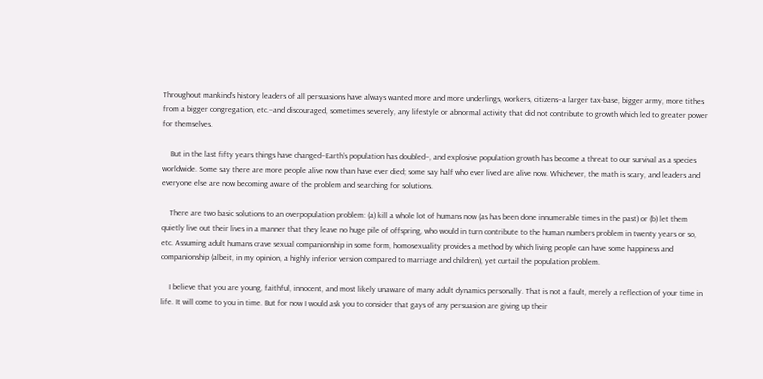Throughout mankind’s history leaders of all persuasions have always wanted more and more underlings, workers, citizens–a larger tax-base, bigger army, more tithes from a bigger congregation, etc.–and discouraged, sometimes severely, any lifestyle or abnormal activity that did not contribute to growth which led to greater power for themselves.

    But in the last fifty years things have changed–Earth’s population has doubled–, and explosive population growth has become a threat to our survival as a species worldwide. Some say there are more people alive now than have ever died; some say half who ever lived are alive now. Whichever, the math is scary, and leaders and everyone else are now becoming aware of the problem and searching for solutions.

    There are two basic solutions to an overpopulation problem: (a) kill a whole lot of humans now (as has been done innumerable times in the past) or (b) let them quietly live out their lives in a manner that they leave no huge pile of offspring, who would in turn contribute to the human numbers problem in twenty years or so, etc. Assuming adult humans crave sexual companionship in some form, homosexuality provides a method by which living people can have some happiness and companionship (albeit, in my opinion, a highly inferior version compared to marriage and children), yet curtail the population problem.

    I believe that you are young, faithful, innocent, and most likely unaware of many adult dynamics personally. That is not a fault, merely a reflection of your time in life. It will come to you in time. But for now I would ask you to consider that gays of any persuasion are giving up their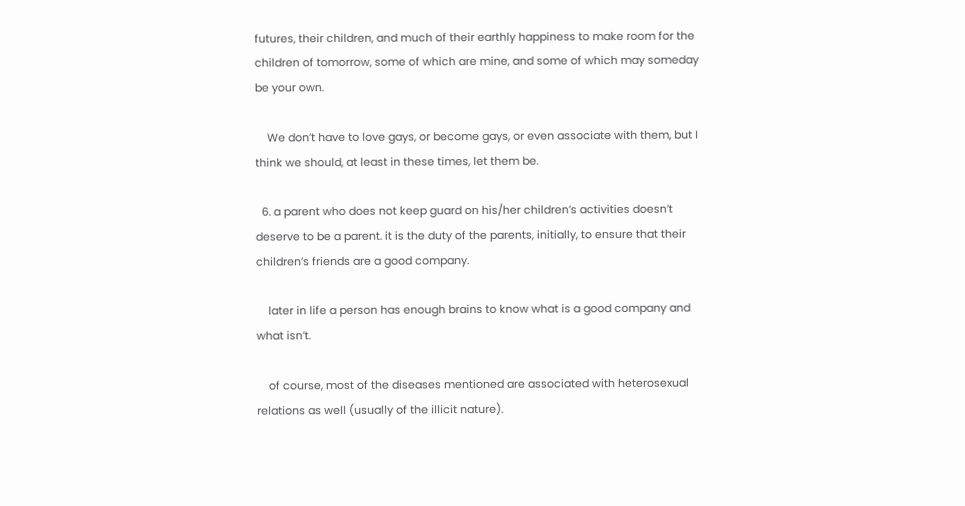futures, their children, and much of their earthly happiness to make room for the children of tomorrow, some of which are mine, and some of which may someday be your own.

    We don’t have to love gays, or become gays, or even associate with them, but I think we should, at least in these times, let them be.

  6. a parent who does not keep guard on his/her children’s activities doesn’t deserve to be a parent. it is the duty of the parents, initially, to ensure that their children’s friends are a good company.

    later in life a person has enough brains to know what is a good company and what isn’t.

    of course, most of the diseases mentioned are associated with heterosexual relations as well (usually of the illicit nature).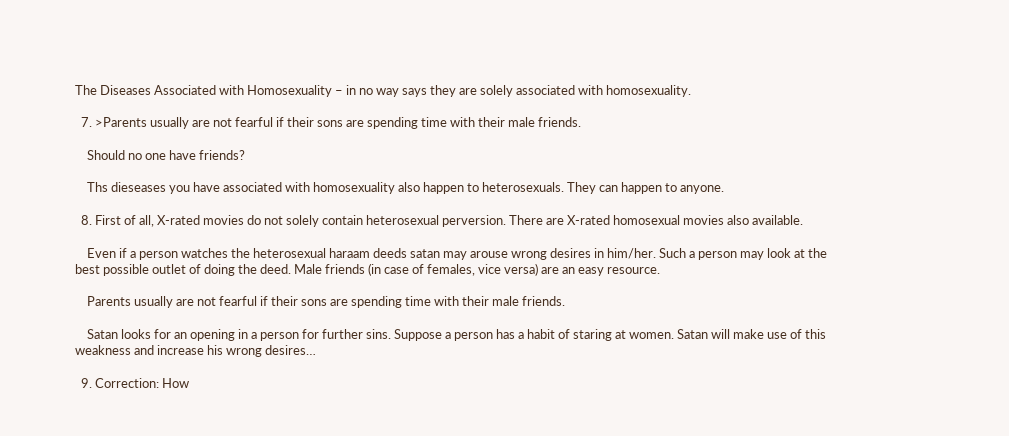The Diseases Associated with Homosexuality – in no way says they are solely associated with homosexuality.

  7. >Parents usually are not fearful if their sons are spending time with their male friends.

    Should no one have friends?

    Ths dieseases you have associated with homosexuality also happen to heterosexuals. They can happen to anyone.

  8. First of all, X-rated movies do not solely contain heterosexual perversion. There are X-rated homosexual movies also available.

    Even if a person watches the heterosexual haraam deeds satan may arouse wrong desires in him/her. Such a person may look at the best possible outlet of doing the deed. Male friends (in case of females, vice versa) are an easy resource.

    Parents usually are not fearful if their sons are spending time with their male friends.

    Satan looks for an opening in a person for further sins. Suppose a person has a habit of staring at women. Satan will make use of this weakness and increase his wrong desires…

  9. Correction: How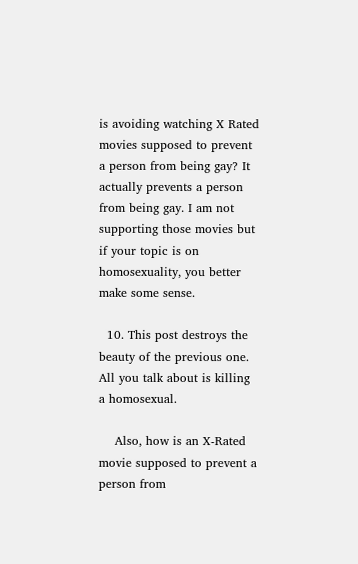is avoiding watching X Rated movies supposed to prevent a person from being gay? It actually prevents a person from being gay. I am not supporting those movies but if your topic is on homosexuality, you better make some sense.

  10. This post destroys the beauty of the previous one. All you talk about is killing a homosexual.

    Also, how is an X-Rated movie supposed to prevent a person from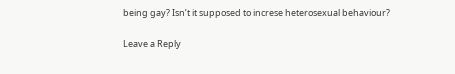being gay? Isn’t it supposed to increse heterosexual behaviour?

Leave a Reply